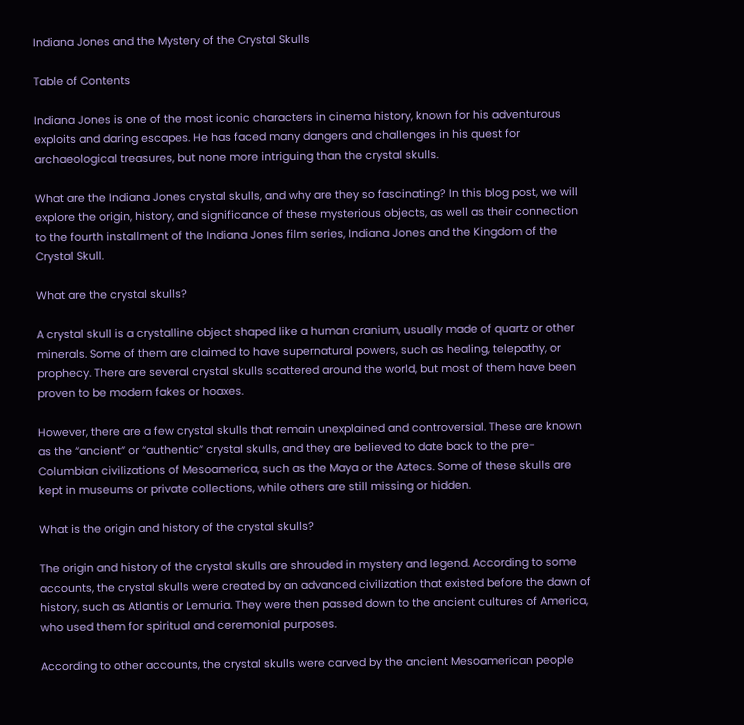Indiana Jones and the Mystery of the Crystal Skulls

Table of Contents

Indiana Jones is one of the most iconic characters in cinema history, known for his adventurous exploits and daring escapes. He has faced many dangers and challenges in his quest for archaeological treasures, but none more intriguing than the crystal skulls.

What are the Indiana Jones crystal skulls, and why are they so fascinating? In this blog post, we will explore the origin, history, and significance of these mysterious objects, as well as their connection to the fourth installment of the Indiana Jones film series, Indiana Jones and the Kingdom of the Crystal Skull.

What are the crystal skulls?

A crystal skull is a crystalline object shaped like a human cranium, usually made of quartz or other minerals. Some of them are claimed to have supernatural powers, such as healing, telepathy, or prophecy. There are several crystal skulls scattered around the world, but most of them have been proven to be modern fakes or hoaxes.

However, there are a few crystal skulls that remain unexplained and controversial. These are known as the “ancient” or “authentic” crystal skulls, and they are believed to date back to the pre-Columbian civilizations of Mesoamerica, such as the Maya or the Aztecs. Some of these skulls are kept in museums or private collections, while others are still missing or hidden.

What is the origin and history of the crystal skulls?

The origin and history of the crystal skulls are shrouded in mystery and legend. According to some accounts, the crystal skulls were created by an advanced civilization that existed before the dawn of history, such as Atlantis or Lemuria. They were then passed down to the ancient cultures of America, who used them for spiritual and ceremonial purposes.

According to other accounts, the crystal skulls were carved by the ancient Mesoamerican people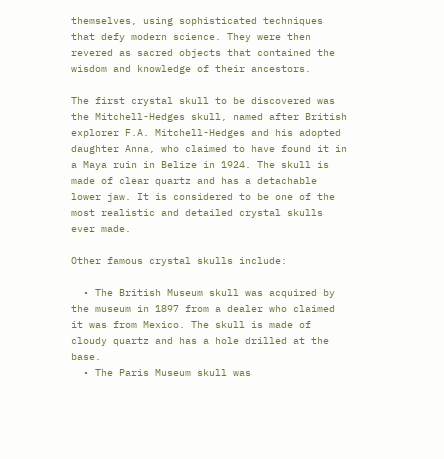themselves, using sophisticated techniques that defy modern science. They were then revered as sacred objects that contained the wisdom and knowledge of their ancestors.

The first crystal skull to be discovered was the Mitchell-Hedges skull, named after British explorer F.A. Mitchell-Hedges and his adopted daughter Anna, who claimed to have found it in a Maya ruin in Belize in 1924. The skull is made of clear quartz and has a detachable lower jaw. It is considered to be one of the most realistic and detailed crystal skulls ever made.

Other famous crystal skulls include:

  • The British Museum skull was acquired by the museum in 1897 from a dealer who claimed it was from Mexico. The skull is made of cloudy quartz and has a hole drilled at the base.
  • The Paris Museum skull was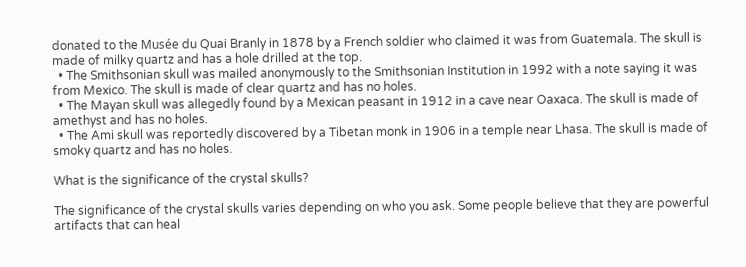donated to the Musée du Quai Branly in 1878 by a French soldier who claimed it was from Guatemala. The skull is made of milky quartz and has a hole drilled at the top.
  • The Smithsonian skull was mailed anonymously to the Smithsonian Institution in 1992 with a note saying it was from Mexico. The skull is made of clear quartz and has no holes.
  • The Mayan skull was allegedly found by a Mexican peasant in 1912 in a cave near Oaxaca. The skull is made of amethyst and has no holes.
  • The Ami skull was reportedly discovered by a Tibetan monk in 1906 in a temple near Lhasa. The skull is made of smoky quartz and has no holes.

What is the significance of the crystal skulls?

The significance of the crystal skulls varies depending on who you ask. Some people believe that they are powerful artifacts that can heal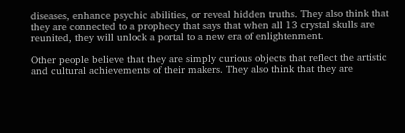diseases, enhance psychic abilities, or reveal hidden truths. They also think that they are connected to a prophecy that says that when all 13 crystal skulls are reunited, they will unlock a portal to a new era of enlightenment.

Other people believe that they are simply curious objects that reflect the artistic and cultural achievements of their makers. They also think that they are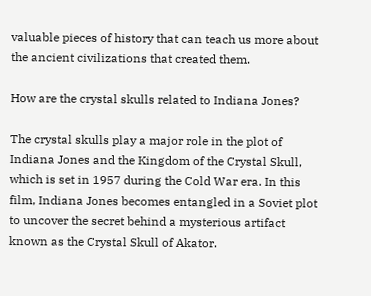valuable pieces of history that can teach us more about the ancient civilizations that created them.

How are the crystal skulls related to Indiana Jones?

The crystal skulls play a major role in the plot of Indiana Jones and the Kingdom of the Crystal Skull, which is set in 1957 during the Cold War era. In this film, Indiana Jones becomes entangled in a Soviet plot to uncover the secret behind a mysterious artifact known as the Crystal Skull of Akator.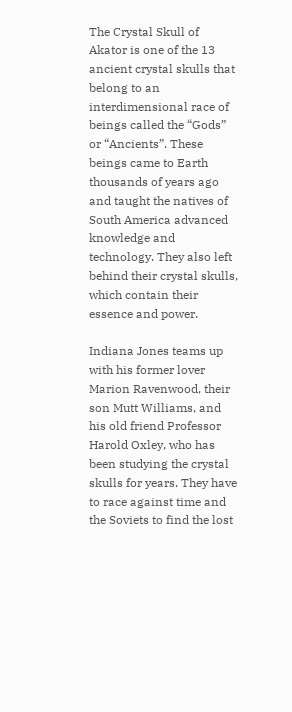The Crystal Skull of Akator is one of the 13 ancient crystal skulls that belong to an interdimensional race of beings called the “Gods” or “Ancients”. These beings came to Earth thousands of years ago and taught the natives of South America advanced knowledge and technology. They also left behind their crystal skulls, which contain their essence and power.

Indiana Jones teams up with his former lover Marion Ravenwood, their son Mutt Williams, and his old friend Professor Harold Oxley, who has been studying the crystal skulls for years. They have to race against time and the Soviets to find the lost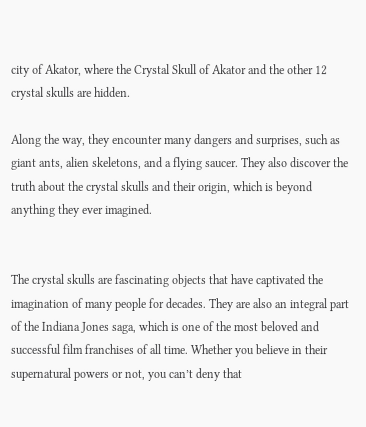city of Akator, where the Crystal Skull of Akator and the other 12 crystal skulls are hidden.

Along the way, they encounter many dangers and surprises, such as giant ants, alien skeletons, and a flying saucer. They also discover the truth about the crystal skulls and their origin, which is beyond anything they ever imagined.


The crystal skulls are fascinating objects that have captivated the imagination of many people for decades. They are also an integral part of the Indiana Jones saga, which is one of the most beloved and successful film franchises of all time. Whether you believe in their supernatural powers or not, you can’t deny that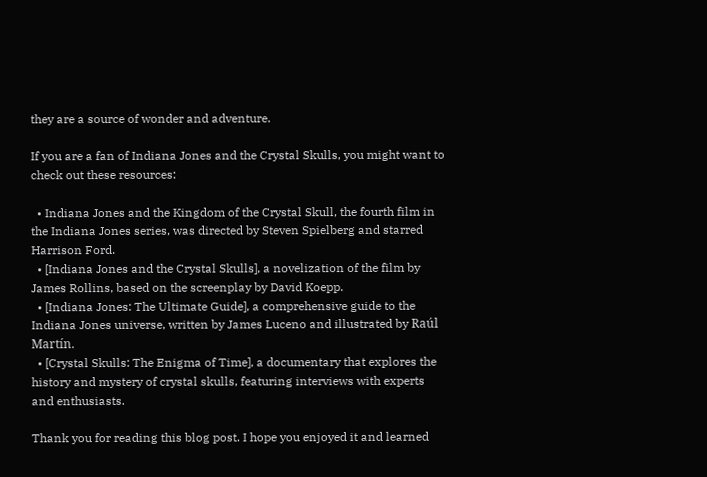they are a source of wonder and adventure.

If you are a fan of Indiana Jones and the Crystal Skulls, you might want to check out these resources:

  • Indiana Jones and the Kingdom of the Crystal Skull, the fourth film in the Indiana Jones series, was directed by Steven Spielberg and starred Harrison Ford.
  • [Indiana Jones and the Crystal Skulls], a novelization of the film by James Rollins, based on the screenplay by David Koepp.
  • [Indiana Jones: The Ultimate Guide], a comprehensive guide to the Indiana Jones universe, written by James Luceno and illustrated by Raúl Martín.
  • [Crystal Skulls: The Enigma of Time], a documentary that explores the history and mystery of crystal skulls, featuring interviews with experts and enthusiasts.

Thank you for reading this blog post. I hope you enjoyed it and learned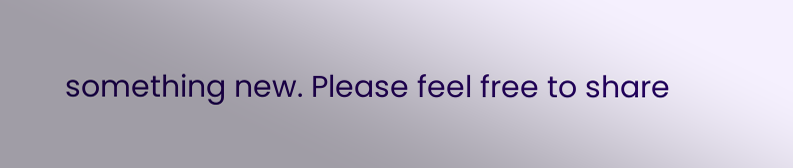something new. Please feel free to share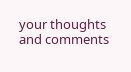your thoughts and comments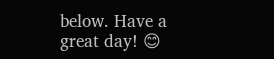below. Have a great day! 😊